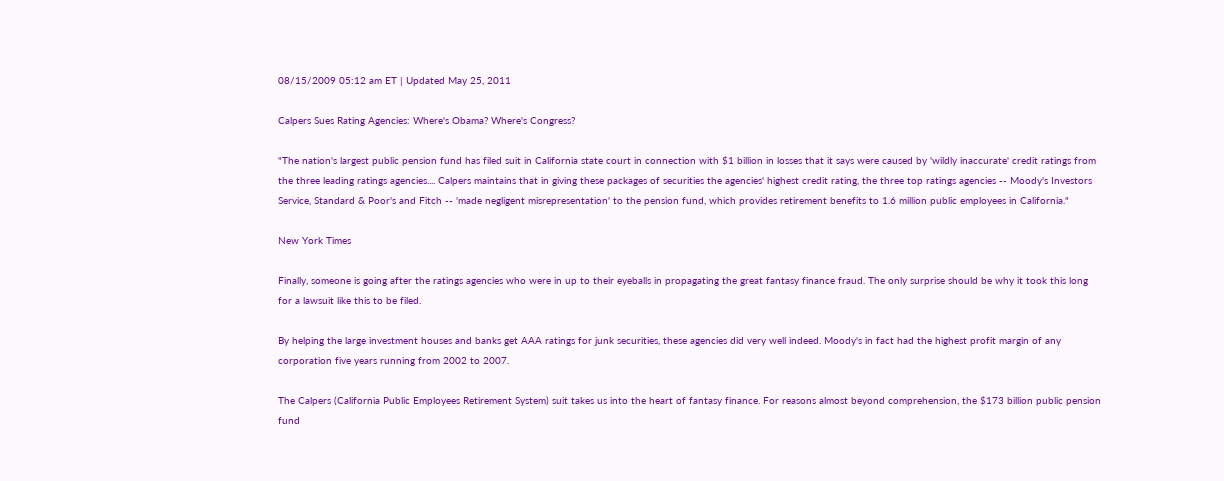08/15/2009 05:12 am ET | Updated May 25, 2011

Calpers Sues Rating Agencies: Where's Obama? Where's Congress?

"The nation's largest public pension fund has filed suit in California state court in connection with $1 billion in losses that it says were caused by 'wildly inaccurate' credit ratings from the three leading ratings agencies.... Calpers maintains that in giving these packages of securities the agencies' highest credit rating, the three top ratings agencies -- Moody's Investors Service, Standard & Poor's and Fitch -- 'made negligent misrepresentation' to the pension fund, which provides retirement benefits to 1.6 million public employees in California."

New York Times

Finally, someone is going after the ratings agencies who were in up to their eyeballs in propagating the great fantasy finance fraud. The only surprise should be why it took this long for a lawsuit like this to be filed.

By helping the large investment houses and banks get AAA ratings for junk securities, these agencies did very well indeed. Moody's in fact had the highest profit margin of any corporation five years running from 2002 to 2007.

The Calpers (California Public Employees Retirement System) suit takes us into the heart of fantasy finance. For reasons almost beyond comprehension, the $173 billion public pension fund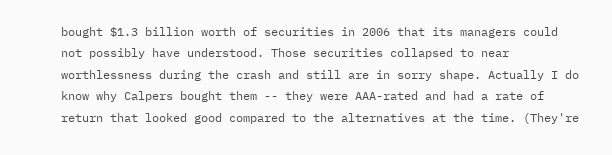bought $1.3 billion worth of securities in 2006 that its managers could not possibly have understood. Those securities collapsed to near worthlessness during the crash and still are in sorry shape. Actually I do know why Calpers bought them -- they were AAA-rated and had a rate of return that looked good compared to the alternatives at the time. (They're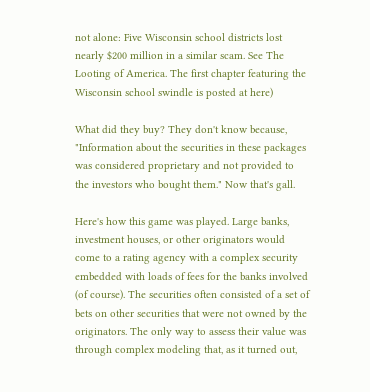not alone: Five Wisconsin school districts lost nearly $200 million in a similar scam. See The Looting of America. The first chapter featuring the Wisconsin school swindle is posted at here)

What did they buy? They don't know because, "Information about the securities in these packages was considered proprietary and not provided to the investors who bought them." Now that's gall.

Here's how this game was played. Large banks, investment houses, or other originators would come to a rating agency with a complex security embedded with loads of fees for the banks involved (of course). The securities often consisted of a set of bets on other securities that were not owned by the originators. The only way to assess their value was through complex modeling that, as it turned out,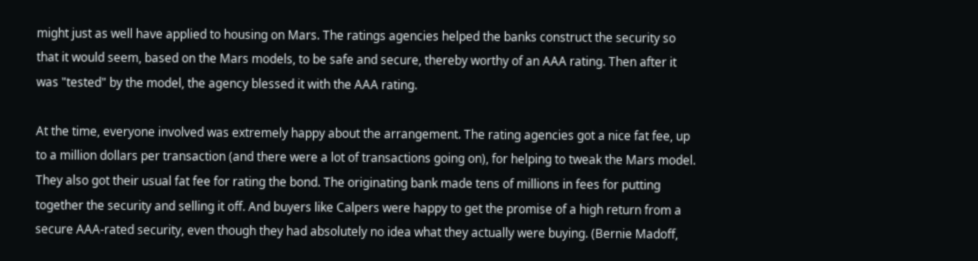might just as well have applied to housing on Mars. The ratings agencies helped the banks construct the security so that it would seem, based on the Mars models, to be safe and secure, thereby worthy of an AAA rating. Then after it was "tested" by the model, the agency blessed it with the AAA rating.

At the time, everyone involved was extremely happy about the arrangement. The rating agencies got a nice fat fee, up to a million dollars per transaction (and there were a lot of transactions going on), for helping to tweak the Mars model. They also got their usual fat fee for rating the bond. The originating bank made tens of millions in fees for putting together the security and selling it off. And buyers like Calpers were happy to get the promise of a high return from a secure AAA-rated security, even though they had absolutely no idea what they actually were buying. (Bernie Madoff,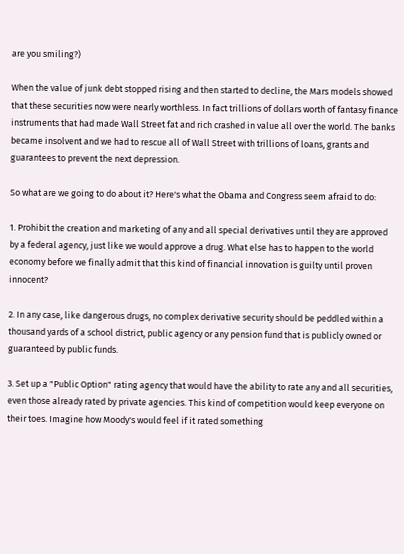are you smiling?)

When the value of junk debt stopped rising and then started to decline, the Mars models showed that these securities now were nearly worthless. In fact trillions of dollars worth of fantasy finance instruments that had made Wall Street fat and rich crashed in value all over the world. The banks became insolvent and we had to rescue all of Wall Street with trillions of loans, grants and guarantees to prevent the next depression.

So what are we going to do about it? Here's what the Obama and Congress seem afraid to do:

1. Prohibit the creation and marketing of any and all special derivatives until they are approved by a federal agency, just like we would approve a drug. What else has to happen to the world economy before we finally admit that this kind of financial innovation is guilty until proven innocent?

2. In any case, like dangerous drugs, no complex derivative security should be peddled within a thousand yards of a school district, public agency or any pension fund that is publicly owned or guaranteed by public funds.

3. Set up a "Public Option" rating agency that would have the ability to rate any and all securities, even those already rated by private agencies. This kind of competition would keep everyone on their toes. Imagine how Moody's would feel if it rated something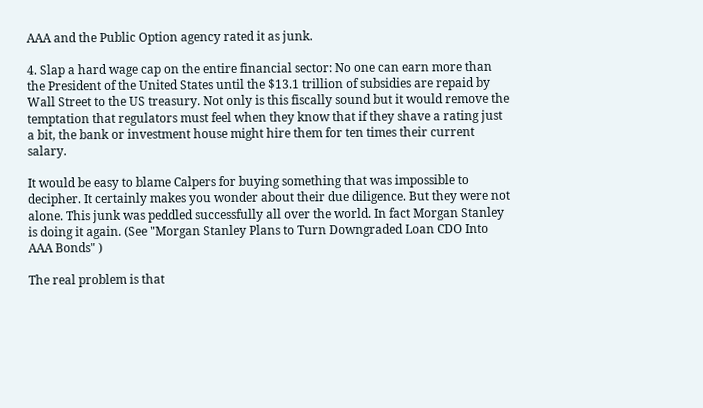AAA and the Public Option agency rated it as junk.

4. Slap a hard wage cap on the entire financial sector: No one can earn more than the President of the United States until the $13.1 trillion of subsidies are repaid by Wall Street to the US treasury. Not only is this fiscally sound but it would remove the temptation that regulators must feel when they know that if they shave a rating just a bit, the bank or investment house might hire them for ten times their current salary.

It would be easy to blame Calpers for buying something that was impossible to decipher. It certainly makes you wonder about their due diligence. But they were not alone. This junk was peddled successfully all over the world. In fact Morgan Stanley is doing it again. (See "Morgan Stanley Plans to Turn Downgraded Loan CDO Into AAA Bonds" )

The real problem is that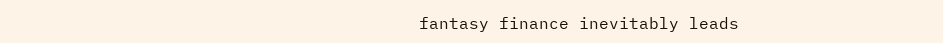fantasy finance inevitably leads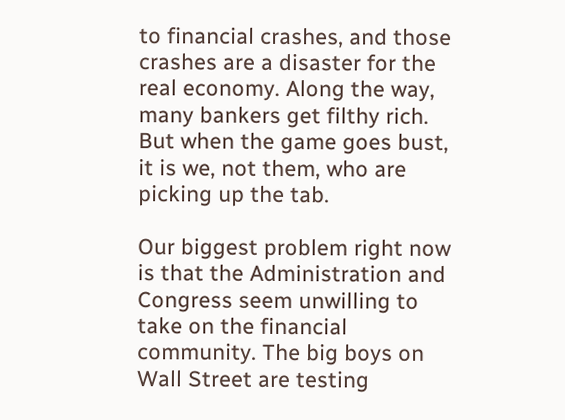to financial crashes, and those crashes are a disaster for the real economy. Along the way, many bankers get filthy rich. But when the game goes bust, it is we, not them, who are picking up the tab.

Our biggest problem right now is that the Administration and Congress seem unwilling to take on the financial community. The big boys on Wall Street are testing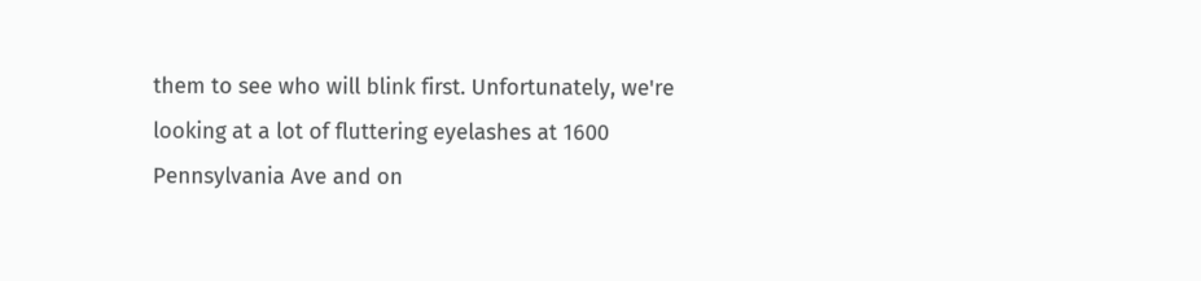them to see who will blink first. Unfortunately, we're looking at a lot of fluttering eyelashes at 1600 Pennsylvania Ave and on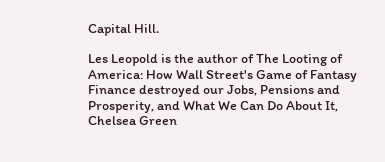Capital Hill.

Les Leopold is the author of The Looting of America: How Wall Street's Game of Fantasy Finance destroyed our Jobs, Pensions and Prosperity, and What We Can Do About It, Chelsea Green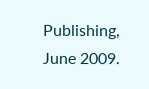Publishing, June 2009.